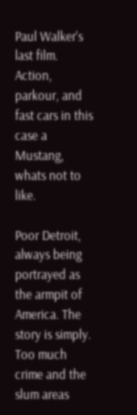Paul Walker's last film. Action, parkour, and fast cars in this case a Mustang, whats not to like.

Poor Detroit, always being portrayed as the armpit of America. The story is simply. Too much crime and the slum areas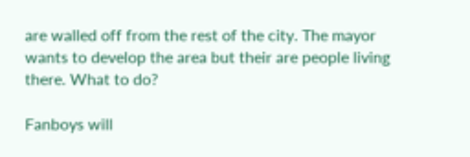are walled off from the rest of the city. The mayor wants to develop the area but their are people living there. What to do?

Fanboys will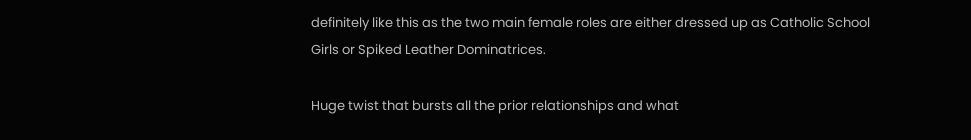definitely like this as the two main female roles are either dressed up as Catholic School Girls or Spiked Leather Dominatrices.

Huge twist that bursts all the prior relationships and what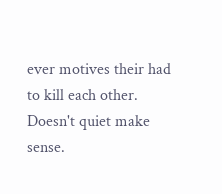ever motives their had to kill each other. Doesn't quiet make sense.